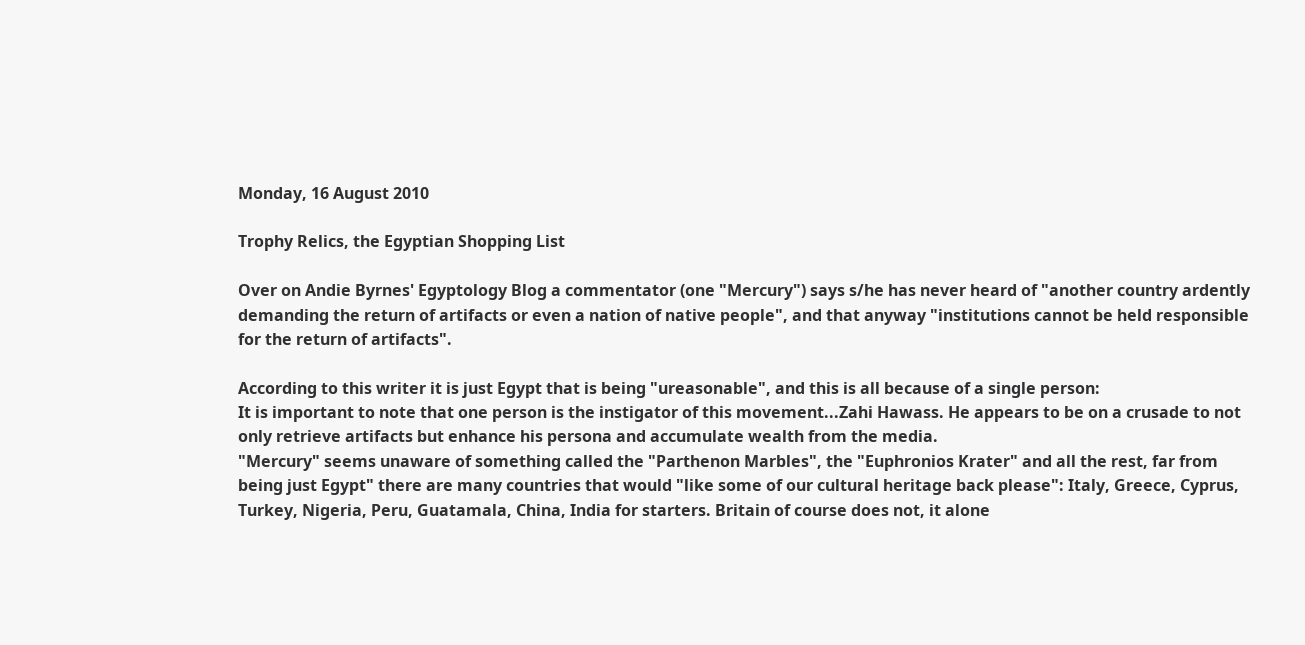Monday, 16 August 2010

Trophy Relics, the Egyptian Shopping List

Over on Andie Byrnes' Egyptology Blog a commentator (one "Mercury") says s/he has never heard of "another country ardently demanding the return of artifacts or even a nation of native people", and that anyway "institutions cannot be held responsible for the return of artifacts".

According to this writer it is just Egypt that is being "ureasonable", and this is all because of a single person:
It is important to note that one person is the instigator of this movement...Zahi Hawass. He appears to be on a crusade to not only retrieve artifacts but enhance his persona and accumulate wealth from the media.
"Mercury" seems unaware of something called the "Parthenon Marbles", the "Euphronios Krater" and all the rest, far from being just Egypt" there are many countries that would "like some of our cultural heritage back please": Italy, Greece, Cyprus, Turkey, Nigeria, Peru, Guatamala, China, India for starters. Britain of course does not, it alone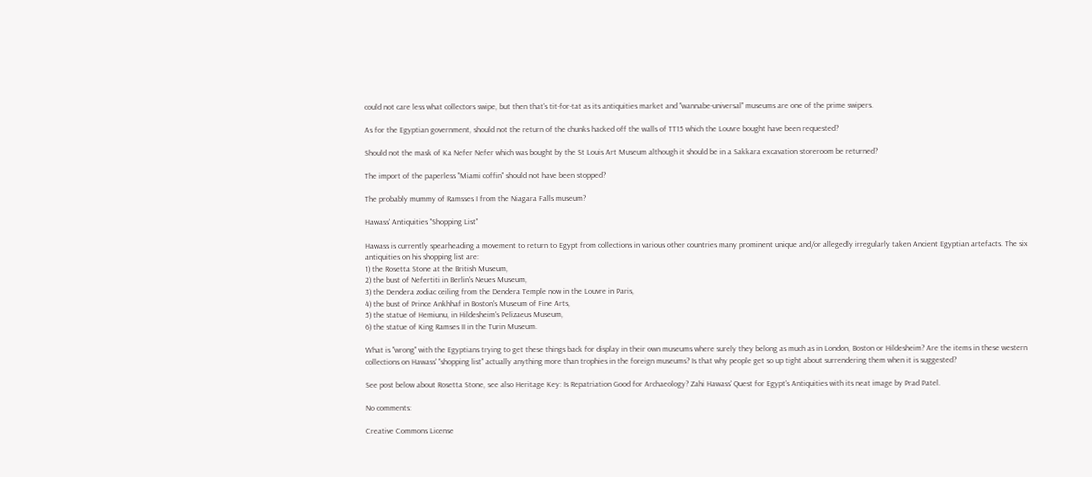could not care less what collectors swipe, but then that's tit-for-tat as its antiquities market and "wannabe-universal" museums are one of the prime swipers.

As for the Egyptian government, should not the return of the chunks hacked off the walls of TT15 which the Louvre bought have been requested?

Should not the mask of Ka Nefer Nefer which was bought by the St Louis Art Museum although it should be in a Sakkara excavation storeroom be returned?

The import of the paperless "Miami coffin" should not have been stopped?

The probably mummy of Ramsses I from the Niagara Falls museum?

Hawass' Antiquities "Shopping List"

Hawass is currently spearheading a movement to return to Egypt from collections in various other countries many prominent unique and/or allegedly irregularly taken Ancient Egyptian artefacts. The six antiquities on his shopping list are:
1) the Rosetta Stone at the British Museum,
2) the bust of Nefertiti in Berlin's Neues Museum,
3) the Dendera zodiac ceiling from the Dendera Temple now in the Louvre in Paris,
4) the bust of Prince Ankhhaf in Boston's Museum of Fine Arts,
5) the statue of Hemiunu, in Hildesheim's Pelizaeus Museum,
6) the statue of King Ramses II in the Turin Museum.

What is "wrong" with the Egyptians trying to get these things back for display in their own museums where surely they belong as much as in London, Boston or Hildesheim? Are the items in these western collections on Hawass' "shopping list" actually anything more than trophies in the foreign museums? Is that why people get so up tight about surrendering them when it is suggested?

See post below about Rosetta Stone, see also Heritage Key: Is Repatriation Good for Archaeology? Zahi Hawass' Quest for Egypt's Antiquities with its neat image by Prad Patel.

No comments:

Creative Commons License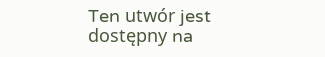Ten utwór jest dostępny na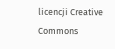licencji Creative Commons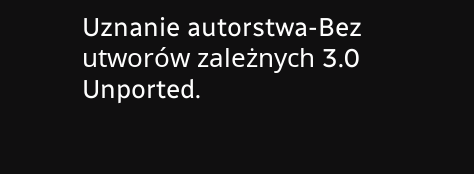Uznanie autorstwa-Bez utworów zależnych 3.0 Unported.